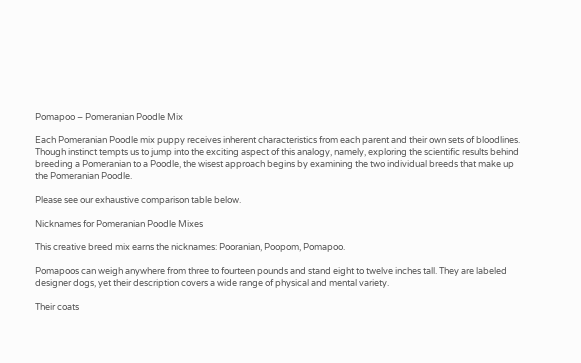Pomapoo – Pomeranian Poodle Mix

Each Pomeranian Poodle mix puppy receives inherent characteristics from each parent and their own sets of bloodlines. Though instinct tempts us to jump into the exciting aspect of this analogy, namely, exploring the scientific results behind breeding a Pomeranian to a Poodle, the wisest approach begins by examining the two individual breeds that make up the Pomeranian Poodle.

Please see our exhaustive comparison table below.

Nicknames for Pomeranian Poodle Mixes

This creative breed mix earns the nicknames: Pooranian, Poopom, Pomapoo.

Pomapoos can weigh anywhere from three to fourteen pounds and stand eight to twelve inches tall. They are labeled designer dogs, yet their description covers a wide range of physical and mental variety.

Their coats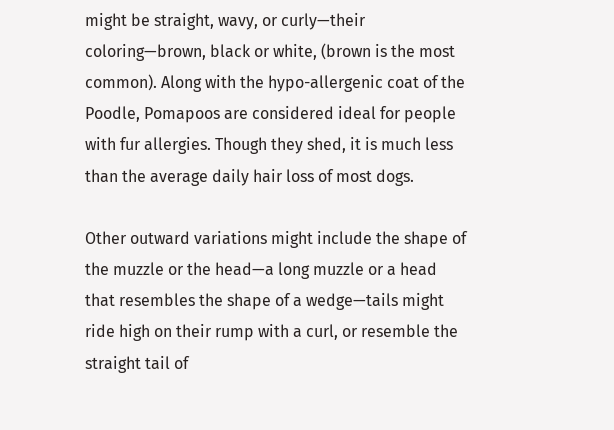might be straight, wavy, or curly—their coloring—brown, black or white, (brown is the most common). Along with the hypo-allergenic coat of the Poodle, Pomapoos are considered ideal for people with fur allergies. Though they shed, it is much less than the average daily hair loss of most dogs.

Other outward variations might include the shape of the muzzle or the head—a long muzzle or a head that resembles the shape of a wedge—tails might ride high on their rump with a curl, or resemble the straight tail of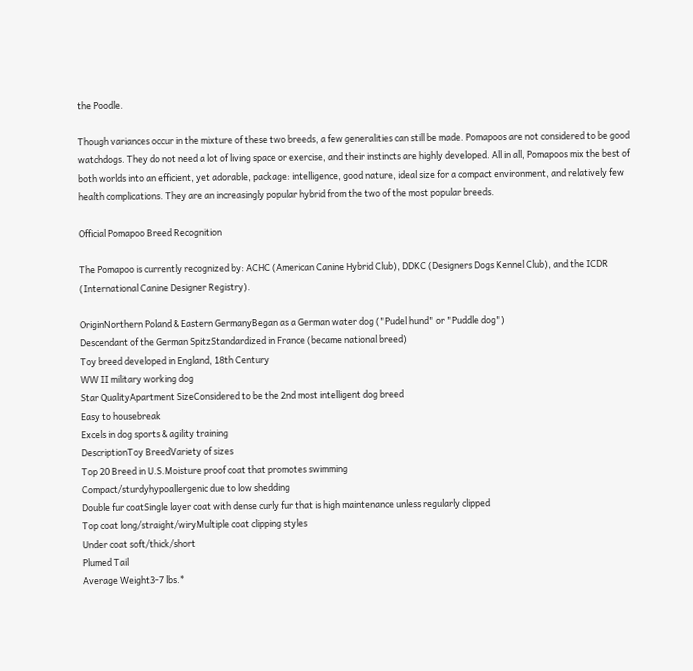the Poodle.

Though variances occur in the mixture of these two breeds, a few generalities can still be made. Pomapoos are not considered to be good watchdogs. They do not need a lot of living space or exercise, and their instincts are highly developed. All in all, Pomapoos mix the best of both worlds into an efficient, yet adorable, package: intelligence, good nature, ideal size for a compact environment, and relatively few health complications. They are an increasingly popular hybrid from the two of the most popular breeds.

Official Pomapoo Breed Recognition

The Pomapoo is currently recognized by: ACHC (American Canine Hybrid Club), DDKC (Designers Dogs Kennel Club), and the ICDR (International Canine Designer Registry).

OriginNorthern Poland & Eastern GermanyBegan as a German water dog ("Pudel hund" or "Puddle dog")
Descendant of the German SpitzStandardized in France (became national breed)
Toy breed developed in England, 18th Century
WW II military working dog
Star QualityApartment SizeConsidered to be the 2nd most intelligent dog breed
Easy to housebreak
Excels in dog sports & agility training
DescriptionToy BreedVariety of sizes
Top 20 Breed in U.S.Moisture proof coat that promotes swimming
Compact/sturdyhypoallergenic due to low shedding
Double fur coatSingle layer coat with dense curly fur that is high maintenance unless regularly clipped
Top coat long/straight/wiryMultiple coat clipping styles
Under coat soft/thick/short
Plumed Tail
Average Weight3-7 lbs.*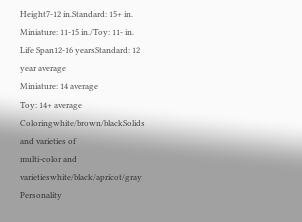Height7-12 in.Standard: 15+ in.
Miniature: 11-15 in./Toy: 11- in.
Life Span12-16 yearsStandard: 12 year average
Miniature: 14 average
Toy: 14+ average
Coloringwhite/brown/blackSolids and varieties of
multi-color and varietieswhite/black/apricot/gray
Personality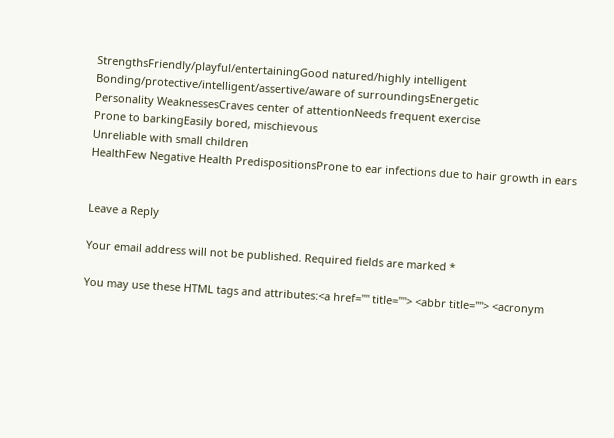StrengthsFriendly/playful/entertainingGood natured/highly intelligent
Bonding/protective/intelligent/assertive/aware of surroundingsEnergetic
Personality WeaknessesCraves center of attentionNeeds frequent exercise
Prone to barkingEasily bored, mischievous
Unreliable with small children
HealthFew Negative Health PredispositionsProne to ear infections due to hair growth in ears


Leave a Reply

Your email address will not be published. Required fields are marked *

You may use these HTML tags and attributes:<a href="" title=""> <abbr title=""> <acronym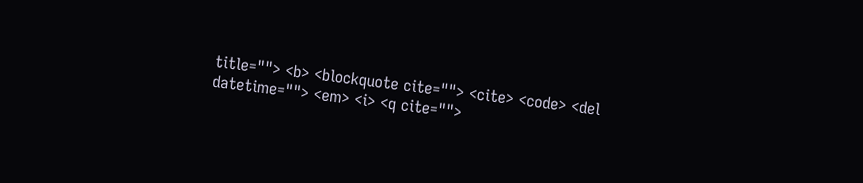title=""> <b> <blockquote cite=""> <cite> <code> <del datetime=""> <em> <i> <q cite="">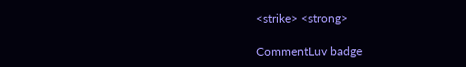<strike> <strong>

CommentLuv badge